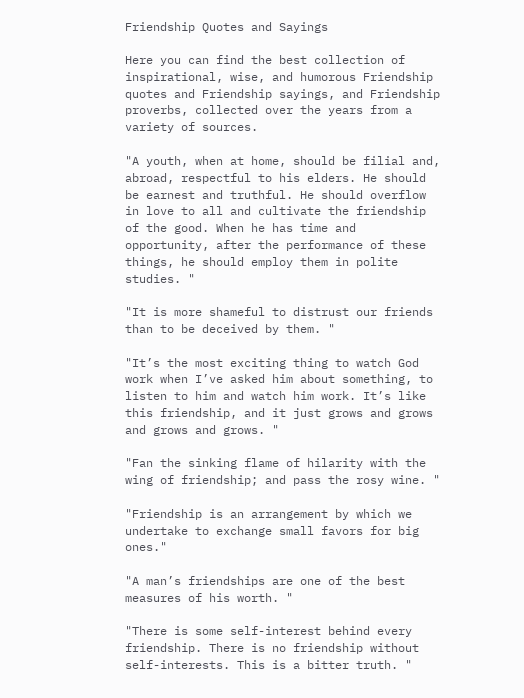Friendship Quotes and Sayings

Here you can find the best collection of inspirational, wise, and humorous Friendship quotes and Friendship sayings, and Friendship proverbs, collected over the years from a variety of sources.

"A youth, when at home, should be filial and, abroad, respectful to his elders. He should be earnest and truthful. He should overflow in love to all and cultivate the friendship of the good. When he has time and opportunity, after the performance of these things, he should employ them in polite studies. "

"It is more shameful to distrust our friends than to be deceived by them. "

"It’s the most exciting thing to watch God work when I’ve asked him about something, to listen to him and watch him work. It’s like this friendship, and it just grows and grows and grows and grows. "

"Fan the sinking flame of hilarity with the wing of friendship; and pass the rosy wine. "

"Friendship is an arrangement by which we undertake to exchange small favors for big ones."

"A man’s friendships are one of the best measures of his worth. "

"There is some self-interest behind every friendship. There is no friendship without self-interests. This is a bitter truth. "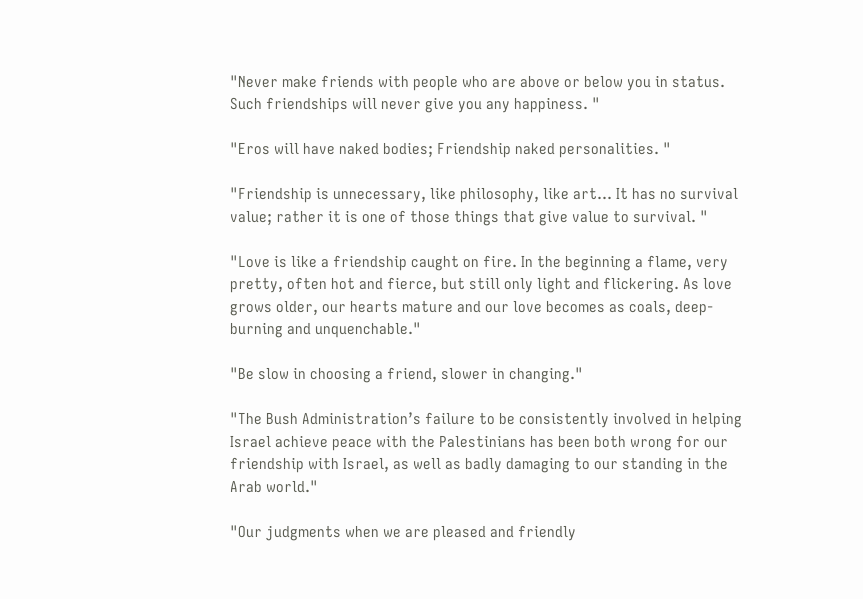"Never make friends with people who are above or below you in status. Such friendships will never give you any happiness. "

"Eros will have naked bodies; Friendship naked personalities. "

"Friendship is unnecessary, like philosophy, like art… It has no survival value; rather it is one of those things that give value to survival. "

"Love is like a friendship caught on fire. In the beginning a flame, very pretty, often hot and fierce, but still only light and flickering. As love grows older, our hearts mature and our love becomes as coals, deep-burning and unquenchable."

"Be slow in choosing a friend, slower in changing."

"The Bush Administration’s failure to be consistently involved in helping Israel achieve peace with the Palestinians has been both wrong for our friendship with Israel, as well as badly damaging to our standing in the Arab world."

"Our judgments when we are pleased and friendly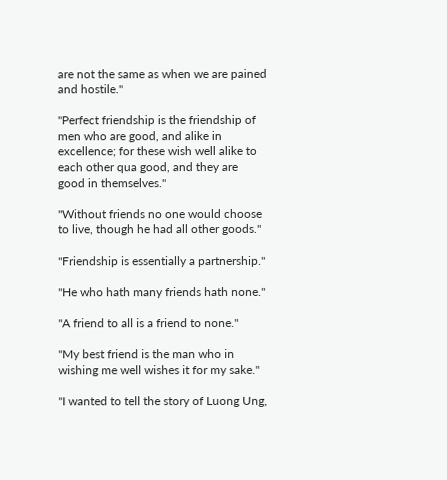are not the same as when we are pained and hostile."

"Perfect friendship is the friendship of men who are good, and alike in excellence; for these wish well alike to each other qua good, and they are good in themselves."

"Without friends no one would choose to live, though he had all other goods."

"Friendship is essentially a partnership."

"He who hath many friends hath none."

"A friend to all is a friend to none."

"My best friend is the man who in wishing me well wishes it for my sake."

"I wanted to tell the story of Luong Ung,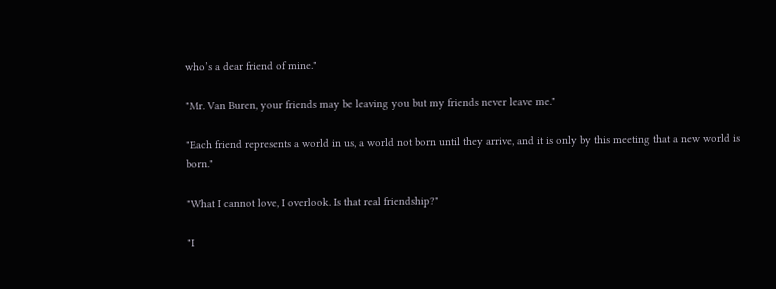who’s a dear friend of mine."

"Mr. Van Buren, your friends may be leaving you but my friends never leave me."

"Each friend represents a world in us, a world not born until they arrive, and it is only by this meeting that a new world is born."

"What I cannot love, I overlook. Is that real friendship?"

"I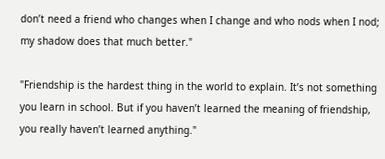don’t need a friend who changes when I change and who nods when I nod; my shadow does that much better."

"Friendship is the hardest thing in the world to explain. It’s not something you learn in school. But if you haven’t learned the meaning of friendship, you really haven’t learned anything."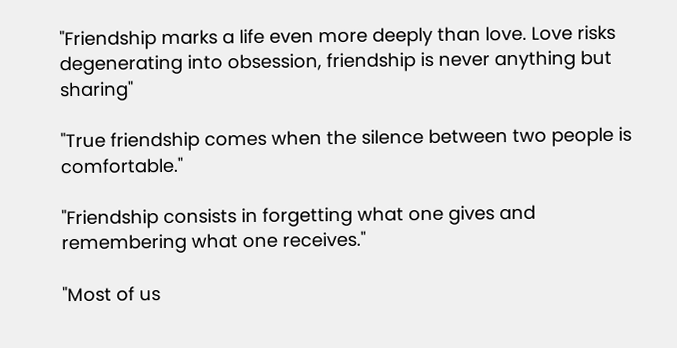"Friendship marks a life even more deeply than love. Love risks degenerating into obsession, friendship is never anything but sharing"

"True friendship comes when the silence between two people is comfortable."

"Friendship consists in forgetting what one gives and remembering what one receives."

"Most of us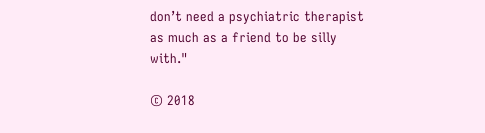don’t need a psychiatric therapist as much as a friend to be silly with."

© 2018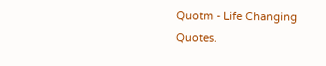Quotm - Life Changing Quotes.